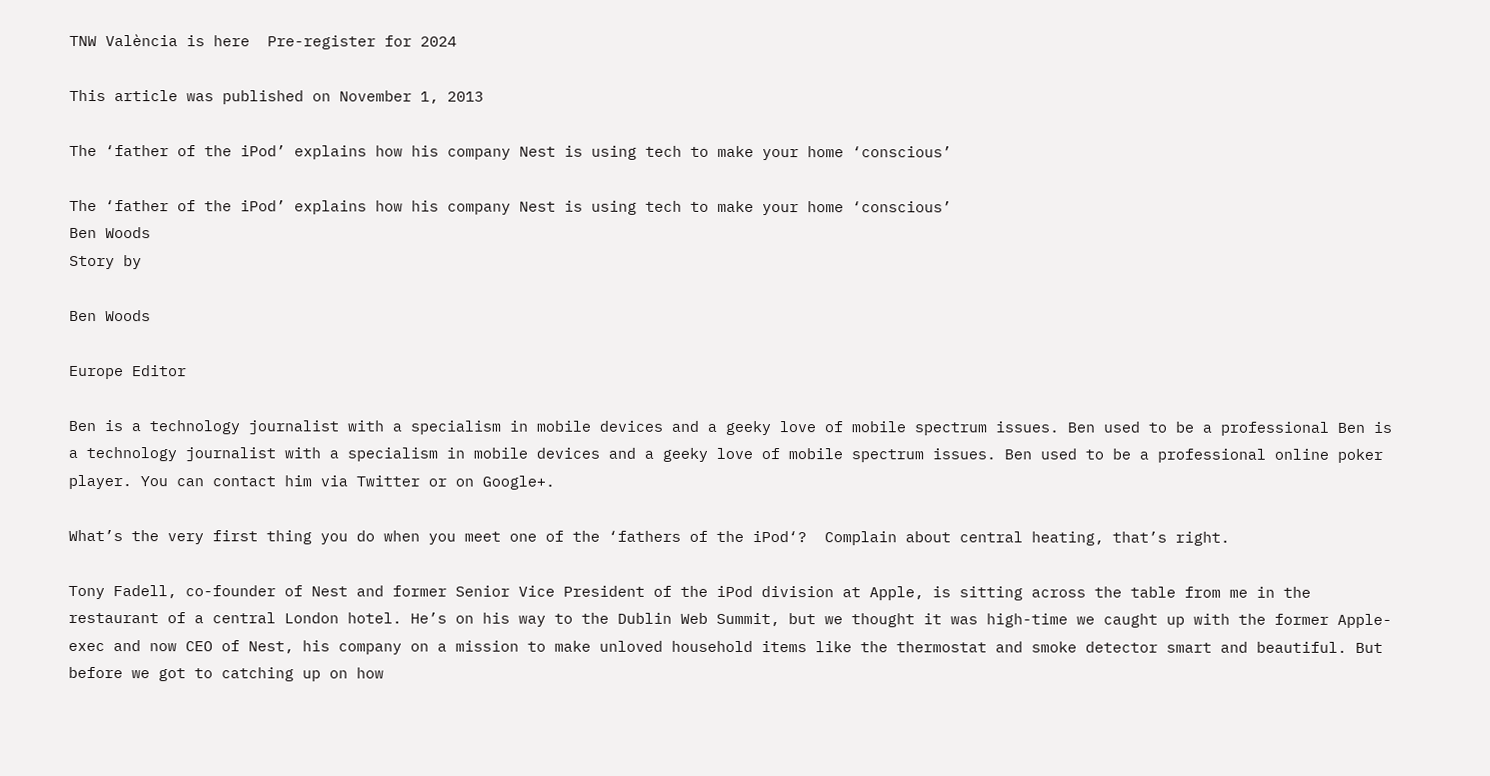TNW València is here  Pre-register for 2024

This article was published on November 1, 2013

The ‘father of the iPod’ explains how his company Nest is using tech to make your home ‘conscious’

The ‘father of the iPod’ explains how his company Nest is using tech to make your home ‘conscious’
Ben Woods
Story by

Ben Woods

Europe Editor

Ben is a technology journalist with a specialism in mobile devices and a geeky love of mobile spectrum issues. Ben used to be a professional Ben is a technology journalist with a specialism in mobile devices and a geeky love of mobile spectrum issues. Ben used to be a professional online poker player. You can contact him via Twitter or on Google+.

What’s the very first thing you do when you meet one of the ‘fathers of the iPod‘?  Complain about central heating, that’s right.

Tony Fadell, co-founder of Nest and former Senior Vice President of the iPod division at Apple, is sitting across the table from me in the restaurant of a central London hotel. He’s on his way to the Dublin Web Summit, but we thought it was high-time we caught up with the former Apple-exec and now CEO of Nest, his company on a mission to make unloved household items like the thermostat and smoke detector smart and beautiful. But before we got to catching up on how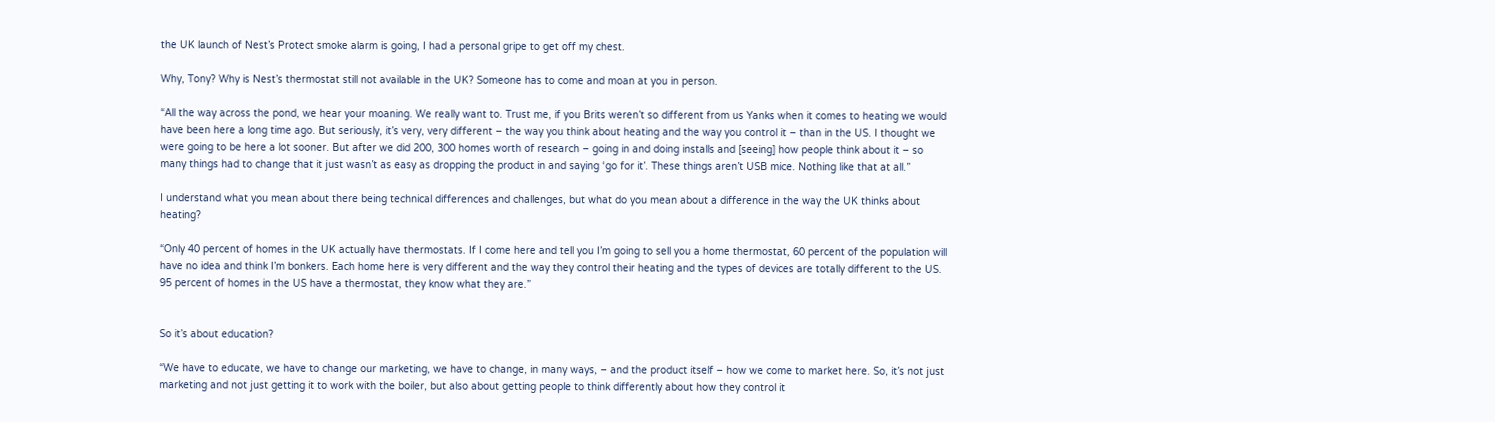the UK launch of Nest’s Protect smoke alarm is going, I had a personal gripe to get off my chest.

Why, Tony? Why is Nest’s thermostat still not available in the UK? Someone has to come and moan at you in person.

“All the way across the pond, we hear your moaning. We really want to. Trust me, if you Brits weren’t so different from us Yanks when it comes to heating we would have been here a long time ago. But seriously, it’s very, very different – the way you think about heating and the way you control it – than in the US. I thought we were going to be here a lot sooner. But after we did 200, 300 homes worth of research – going in and doing installs and [seeing] how people think about it – so many things had to change that it just wasn’t as easy as dropping the product in and saying ‘go for it’. These things aren’t USB mice. Nothing like that at all.”

I understand what you mean about there being technical differences and challenges, but what do you mean about a difference in the way the UK thinks about heating?

“Only 40 percent of homes in the UK actually have thermostats. If I come here and tell you I’m going to sell you a home thermostat, 60 percent of the population will have no idea and think I’m bonkers. Each home here is very different and the way they control their heating and the types of devices are totally different to the US. 95 percent of homes in the US have a thermostat, they know what they are.”


So it’s about education?

“We have to educate, we have to change our marketing, we have to change, in many ways, – and the product itself – how we come to market here. So, it’s not just marketing and not just getting it to work with the boiler, but also about getting people to think differently about how they control it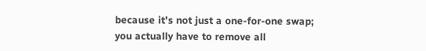because it’s not just a one-for-one swap; you actually have to remove all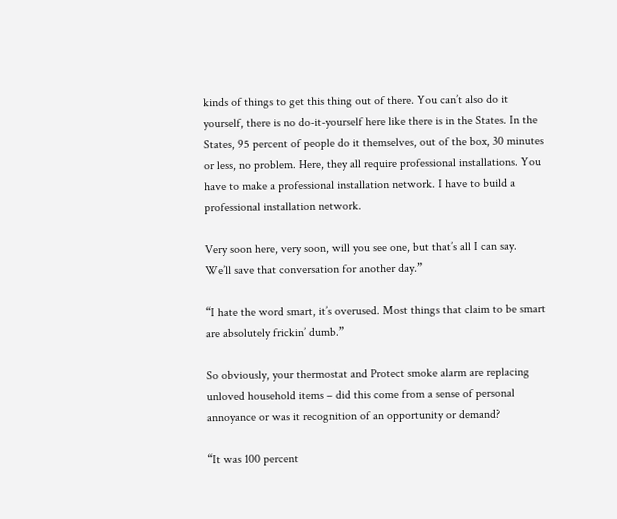kinds of things to get this thing out of there. You can’t also do it yourself, there is no do-it-yourself here like there is in the States. In the States, 95 percent of people do it themselves, out of the box, 30 minutes or less, no problem. Here, they all require professional installations. You have to make a professional installation network. I have to build a professional installation network.

Very soon here, very soon, will you see one, but that’s all I can say. We’ll save that conversation for another day.”

“I hate the word smart, it’s overused. Most things that claim to be smart are absolutely frickin’ dumb.”

So obviously, your thermostat and Protect smoke alarm are replacing unloved household items – did this come from a sense of personal annoyance or was it recognition of an opportunity or demand?

“It was 100 percent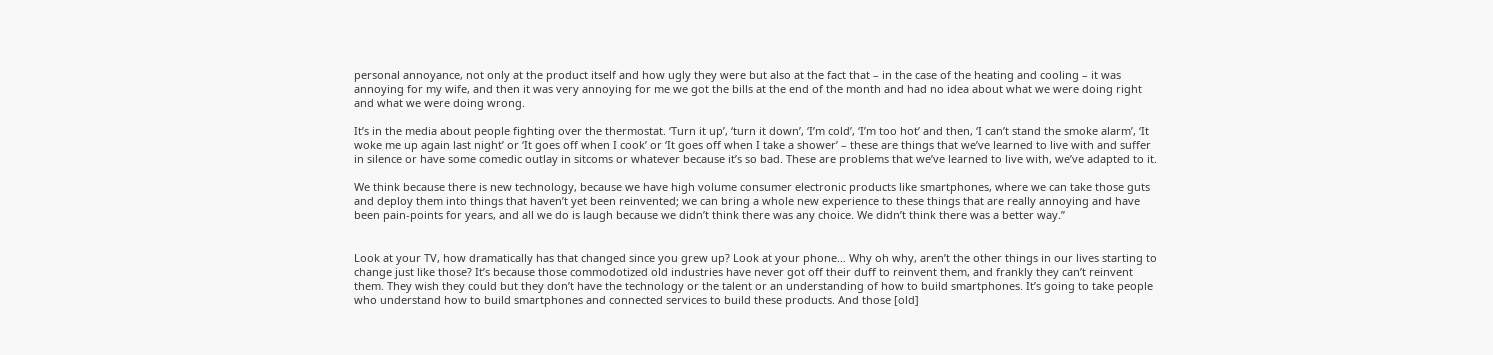personal annoyance, not only at the product itself and how ugly they were but also at the fact that – in the case of the heating and cooling – it was annoying for my wife, and then it was very annoying for me we got the bills at the end of the month and had no idea about what we were doing right and what we were doing wrong.

It’s in the media about people fighting over the thermostat. ‘Turn it up’, ‘turn it down’, ‘I’m cold’, ‘I’m too hot’ and then, ‘I can’t stand the smoke alarm’, ‘It woke me up again last night’ or ‘It goes off when I cook’ or ‘It goes off when I take a shower’ – these are things that we’ve learned to live with and suffer in silence or have some comedic outlay in sitcoms or whatever because it’s so bad. These are problems that we’ve learned to live with, we’ve adapted to it.

We think because there is new technology, because we have high volume consumer electronic products like smartphones, where we can take those guts and deploy them into things that haven’t yet been reinvented; we can bring a whole new experience to these things that are really annoying and have been pain-points for years, and all we do is laugh because we didn’t think there was any choice. We didn’t think there was a better way.”


Look at your TV, how dramatically has that changed since you grew up? Look at your phone… Why oh why, aren’t the other things in our lives starting to change just like those? It’s because those commodotized old industries have never got off their duff to reinvent them, and frankly they can’t reinvent them. They wish they could but they don’t have the technology or the talent or an understanding of how to build smartphones. It’s going to take people who understand how to build smartphones and connected services to build these products. And those [old]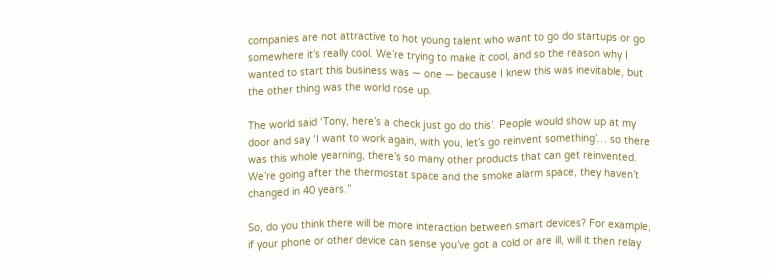companies are not attractive to hot young talent who want to go do startups or go somewhere it’s really cool. We’re trying to make it cool, and so the reason why I wanted to start this business was — one — because I knew this was inevitable, but the other thing was the world rose up.

The world said ‘Tony, here’s a check just go do this’. People would show up at my door and say ‘I want to work again, with you, let’s go reinvent something’… so there was this whole yearning, there’s so many other products that can get reinvented. We’re going after the thermostat space and the smoke alarm space, they haven’t changed in 40 years.”

So, do you think there will be more interaction between smart devices? For example, if your phone or other device can sense you’ve got a cold or are ill, will it then relay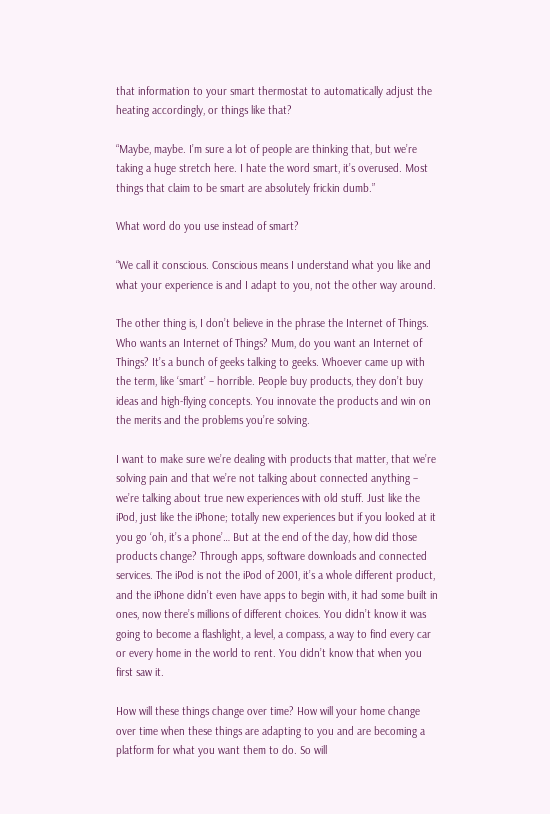that information to your smart thermostat to automatically adjust the heating accordingly, or things like that?

“Maybe, maybe. I’m sure a lot of people are thinking that, but we’re taking a huge stretch here. I hate the word smart, it’s overused. Most things that claim to be smart are absolutely frickin dumb.”

What word do you use instead of smart?

“We call it conscious. Conscious means I understand what you like and what your experience is and I adapt to you, not the other way around.

The other thing is, I don’t believe in the phrase the Internet of Things. Who wants an Internet of Things? Mum, do you want an Internet of Things? It’s a bunch of geeks talking to geeks. Whoever came up with the term, like ‘smart’ – horrible. People buy products, they don’t buy ideas and high-flying concepts. You innovate the products and win on the merits and the problems you’re solving.

I want to make sure we’re dealing with products that matter, that we’re solving pain and that we’re not talking about connected anything – we’re talking about true new experiences with old stuff. Just like the iPod, just like the iPhone; totally new experiences but if you looked at it you go ‘oh, it’s a phone’… But at the end of the day, how did those products change? Through apps, software downloads and connected services. The iPod is not the iPod of 2001, it’s a whole different product, and the iPhone didn’t even have apps to begin with, it had some built in ones, now there’s millions of different choices. You didn’t know it was going to become a flashlight, a level, a compass, a way to find every car or every home in the world to rent. You didn’t know that when you first saw it.

How will these things change over time? How will your home change over time when these things are adapting to you and are becoming a platform for what you want them to do. So will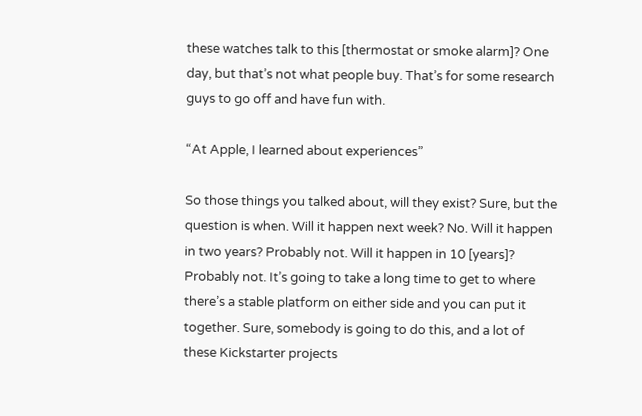these watches talk to this [thermostat or smoke alarm]? One day, but that’s not what people buy. That’s for some research guys to go off and have fun with.

“At Apple, I learned about experiences”

So those things you talked about, will they exist? Sure, but the question is when. Will it happen next week? No. Will it happen in two years? Probably not. Will it happen in 10 [years]? Probably not. It’s going to take a long time to get to where there’s a stable platform on either side and you can put it together. Sure, somebody is going to do this, and a lot of these Kickstarter projects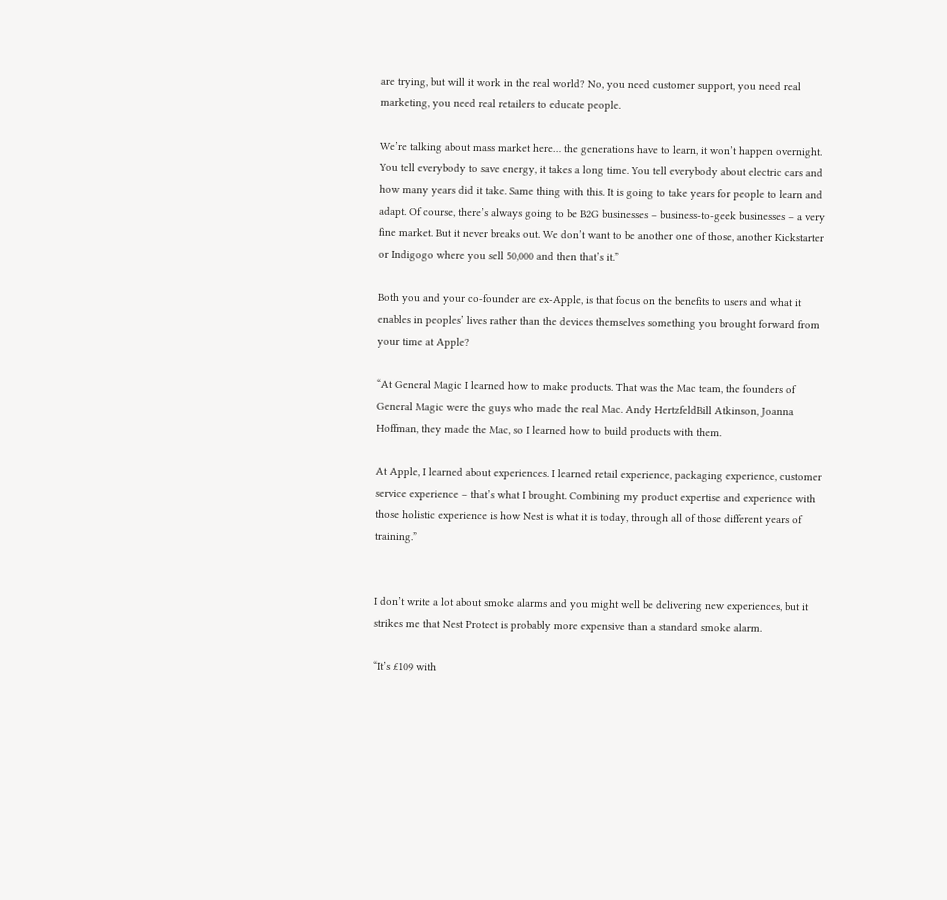are trying, but will it work in the real world? No, you need customer support, you need real marketing, you need real retailers to educate people.

We’re talking about mass market here… the generations have to learn, it won’t happen overnight. You tell everybody to save energy, it takes a long time. You tell everybody about electric cars and how many years did it take. Same thing with this. It is going to take years for people to learn and adapt. Of course, there’s always going to be B2G businesses – business-to-geek businesses – a very fine market. But it never breaks out. We don’t want to be another one of those, another Kickstarter or Indigogo where you sell 50,000 and then that’s it.”

Both you and your co-founder are ex-Apple, is that focus on the benefits to users and what it enables in peoples’ lives rather than the devices themselves something you brought forward from your time at Apple?

“At General Magic I learned how to make products. That was the Mac team, the founders of General Magic were the guys who made the real Mac. Andy HertzfeldBill Atkinson, Joanna Hoffman, they made the Mac, so I learned how to build products with them.

At Apple, I learned about experiences. I learned retail experience, packaging experience, customer service experience – that’s what I brought. Combining my product expertise and experience with those holistic experience is how Nest is what it is today, through all of those different years of training.”


I don’t write a lot about smoke alarms and you might well be delivering new experiences, but it strikes me that Nest Protect is probably more expensive than a standard smoke alarm.

“It’s £109 with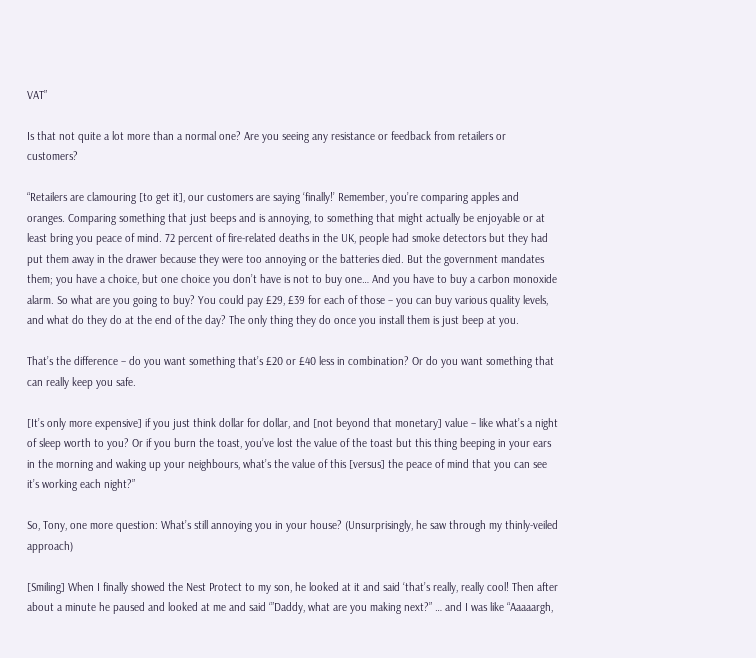VAT”

Is that not quite a lot more than a normal one? Are you seeing any resistance or feedback from retailers or customers?

“Retailers are clamouring [to get it], our customers are saying ‘finally!’ Remember, you’re comparing apples and oranges. Comparing something that just beeps and is annoying, to something that might actually be enjoyable or at least bring you peace of mind. 72 percent of fire-related deaths in the UK, people had smoke detectors but they had put them away in the drawer because they were too annoying or the batteries died. But the government mandates them; you have a choice, but one choice you don’t have is not to buy one… And you have to buy a carbon monoxide alarm. So what are you going to buy? You could pay £29, £39 for each of those – you can buy various quality levels, and what do they do at the end of the day? The only thing they do once you install them is just beep at you.

That’s the difference – do you want something that’s £20 or £40 less in combination? Or do you want something that can really keep you safe.

[It’s only more expensive] if you just think dollar for dollar, and [not beyond that monetary] value – like what’s a night of sleep worth to you? Or if you burn the toast, you’ve lost the value of the toast but this thing beeping in your ears in the morning and waking up your neighbours, what’s the value of this [versus] the peace of mind that you can see it’s working each night?”

So, Tony, one more question: What’s still annoying you in your house? (Unsurprisingly, he saw through my thinly-veiled approach)

[Smiling] When I finally showed the Nest Protect to my son, he looked at it and said ‘that’s really, really cool! Then after about a minute he paused and looked at me and said ‘”Daddy, what are you making next?” … and I was like “Aaaaargh,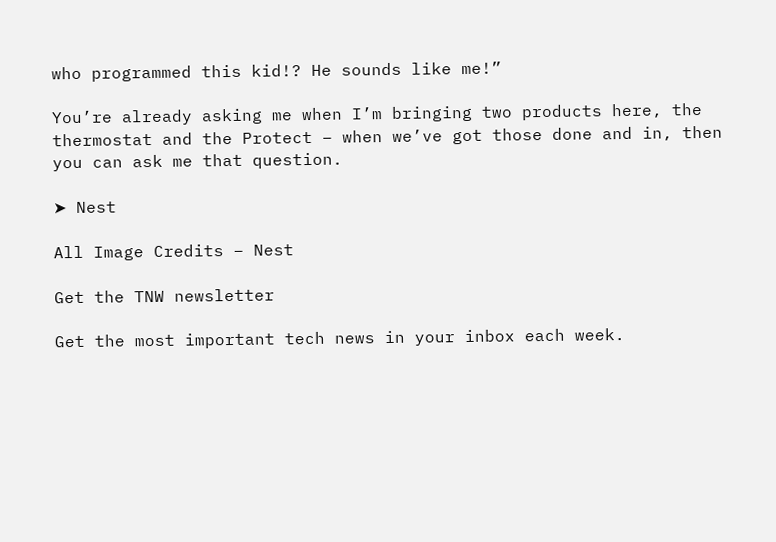who programmed this kid!? He sounds like me!”

You’re already asking me when I’m bringing two products here, the thermostat and the Protect – when we’ve got those done and in, then you can ask me that question.

➤ Nest

All Image Credits – Nest

Get the TNW newsletter

Get the most important tech news in your inbox each week.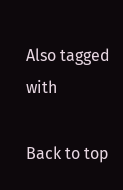Also tagged with

Back to top